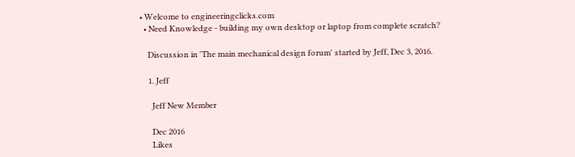• Welcome to engineeringclicks.com
  • Need Knowledge - building my own desktop or laptop from complete scratch?

    Discussion in 'The main mechanical design forum' started by Jeff, Dec 3, 2016.

    1. Jeff

      Jeff New Member

      Dec 2016
      Likes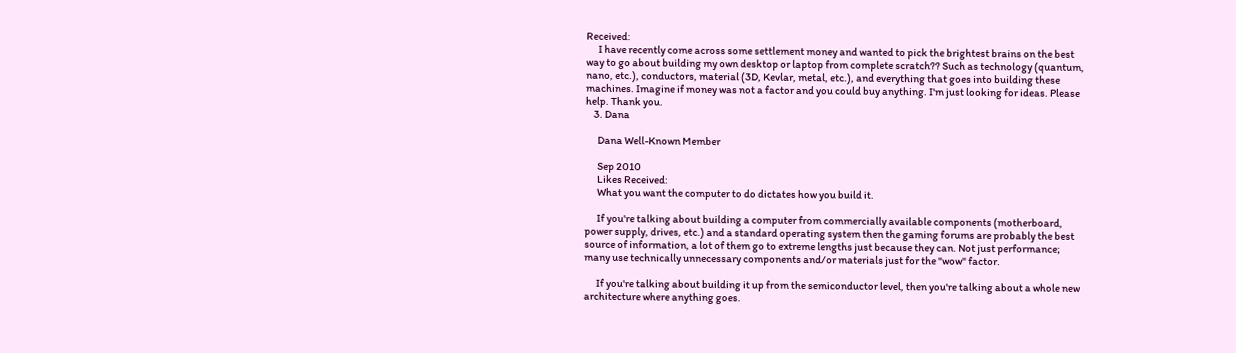Received:
      I have recently come across some settlement money and wanted to pick the brightest brains on the best way to go about building my own desktop or laptop from complete scratch?? Such as technology (quantum, nano, etc.), conductors, material (3D, Kevlar, metal, etc.), and everything that goes into building these machines. Imagine if money was not a factor and you could buy anything. I'm just looking for ideas. Please help. Thank you.
    3. Dana

      Dana Well-Known Member

      Sep 2010
      Likes Received:
      What you want the computer to do dictates how you build it.

      If you're talking about building a computer from commercially available components (motherboard, power supply, drives, etc.) and a standard operating system then the gaming forums are probably the best source of information, a lot of them go to extreme lengths just because they can. Not just performance; many use technically unnecessary components and/or materials just for the "wow" factor.

      If you're talking about building it up from the semiconductor level, then you're talking about a whole new architecture where anything goes.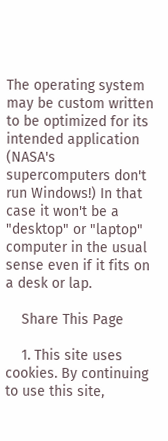The operating system may be custom written to be optimized for its intended application (NASA's supercomputers don't run Windows!) In that case it won't be a "desktop" or "laptop" computer in the usual sense even if it fits on a desk or lap.

    Share This Page

    1. This site uses cookies. By continuing to use this site,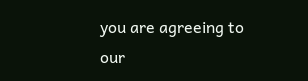you are agreeing to our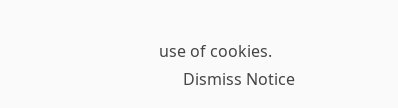use of cookies.
      Dismiss Notice